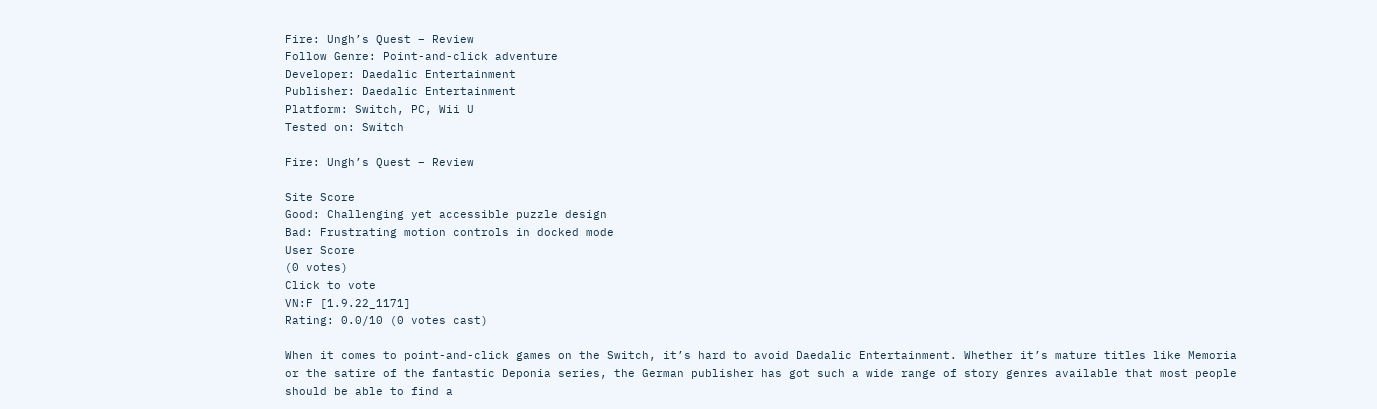Fire: Ungh’s Quest – Review
Follow Genre: Point-and-click adventure
Developer: Daedalic Entertainment
Publisher: Daedalic Entertainment
Platform: Switch, PC, Wii U
Tested on: Switch

Fire: Ungh’s Quest – Review

Site Score
Good: Challenging yet accessible puzzle design
Bad: Frustrating motion controls in docked mode
User Score
(0 votes)
Click to vote
VN:F [1.9.22_1171]
Rating: 0.0/10 (0 votes cast)

When it comes to point-and-click games on the Switch, it’s hard to avoid Daedalic Entertainment. Whether it’s mature titles like Memoria or the satire of the fantastic Deponia series, the German publisher has got such a wide range of story genres available that most people should be able to find a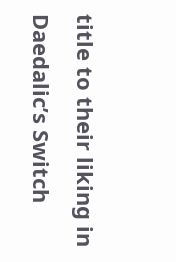title to their liking in Daedalic’s Switch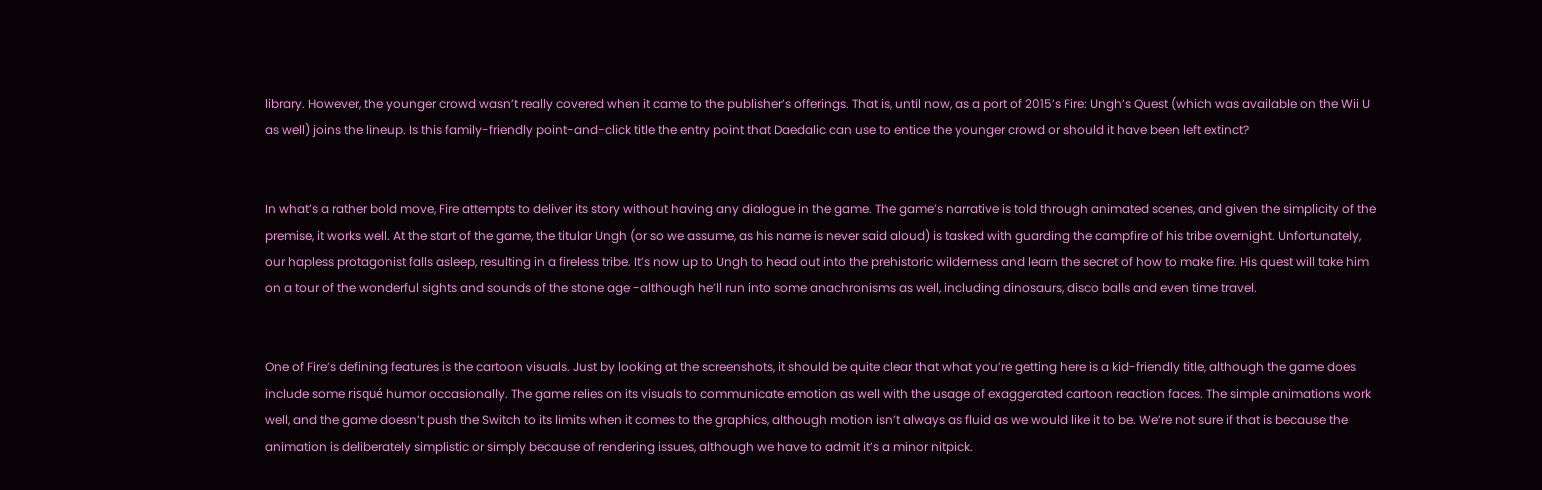library. However, the younger crowd wasn’t really covered when it came to the publisher’s offerings. That is, until now, as a port of 2015’s Fire: Ungh’s Quest (which was available on the Wii U as well) joins the lineup. Is this family-friendly point-and-click title the entry point that Daedalic can use to entice the younger crowd or should it have been left extinct?


In what’s a rather bold move, Fire attempts to deliver its story without having any dialogue in the game. The game’s narrative is told through animated scenes, and given the simplicity of the premise, it works well. At the start of the game, the titular Ungh (or so we assume, as his name is never said aloud) is tasked with guarding the campfire of his tribe overnight. Unfortunately, our hapless protagonist falls asleep, resulting in a fireless tribe. It’s now up to Ungh to head out into the prehistoric wilderness and learn the secret of how to make fire. His quest will take him on a tour of the wonderful sights and sounds of the stone age -although he’ll run into some anachronisms as well, including dinosaurs, disco balls and even time travel.


One of Fire’s defining features is the cartoon visuals. Just by looking at the screenshots, it should be quite clear that what you’re getting here is a kid-friendly title, although the game does include some risqué humor occasionally. The game relies on its visuals to communicate emotion as well with the usage of exaggerated cartoon reaction faces. The simple animations work well, and the game doesn’t push the Switch to its limits when it comes to the graphics, although motion isn’t always as fluid as we would like it to be. We’re not sure if that is because the animation is deliberately simplistic or simply because of rendering issues, although we have to admit it’s a minor nitpick.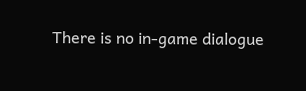There is no in-game dialogue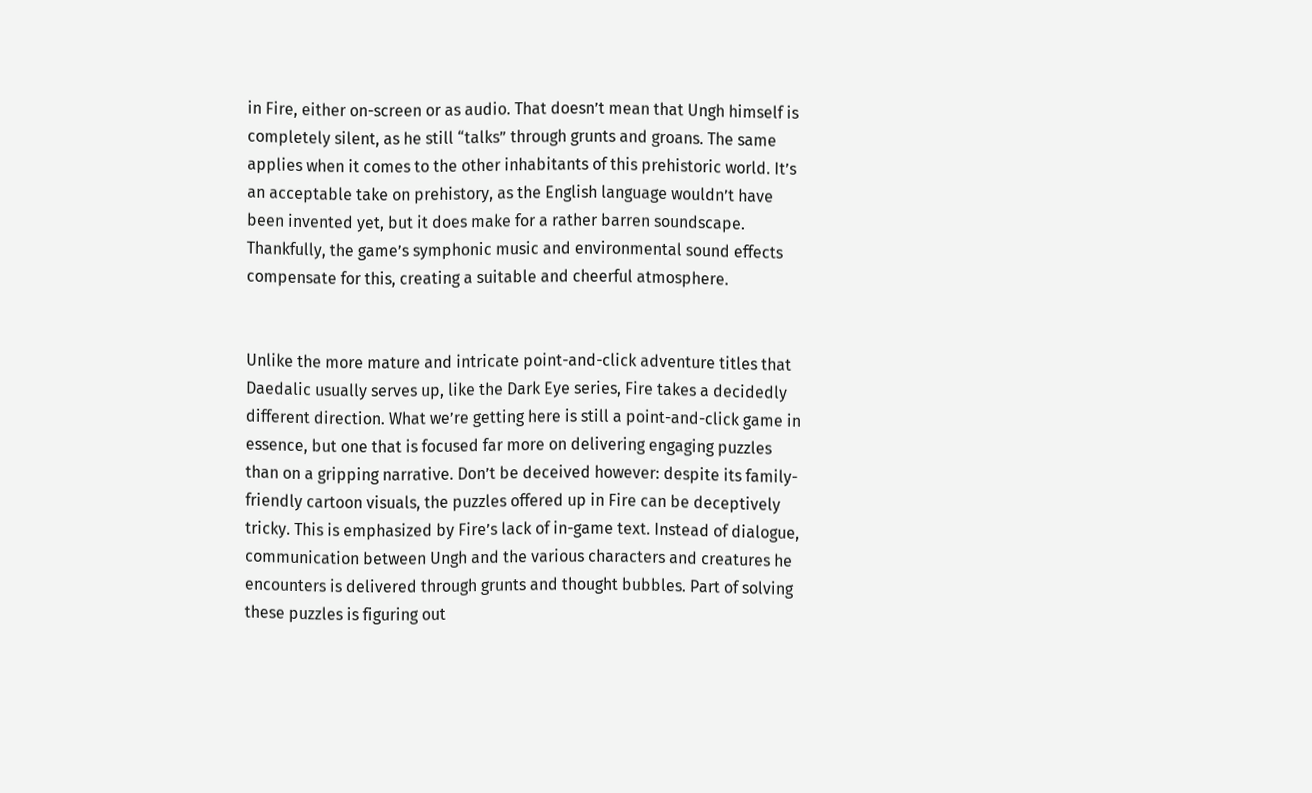in Fire, either on-screen or as audio. That doesn’t mean that Ungh himself is completely silent, as he still “talks” through grunts and groans. The same applies when it comes to the other inhabitants of this prehistoric world. It’s an acceptable take on prehistory, as the English language wouldn’t have been invented yet, but it does make for a rather barren soundscape. Thankfully, the game’s symphonic music and environmental sound effects compensate for this, creating a suitable and cheerful atmosphere.


Unlike the more mature and intricate point-and-click adventure titles that Daedalic usually serves up, like the Dark Eye series, Fire takes a decidedly different direction. What we’re getting here is still a point-and-click game in essence, but one that is focused far more on delivering engaging puzzles than on a gripping narrative. Don’t be deceived however: despite its family-friendly cartoon visuals, the puzzles offered up in Fire can be deceptively tricky. This is emphasized by Fire’s lack of in-game text. Instead of dialogue, communication between Ungh and the various characters and creatures he encounters is delivered through grunts and thought bubbles. Part of solving these puzzles is figuring out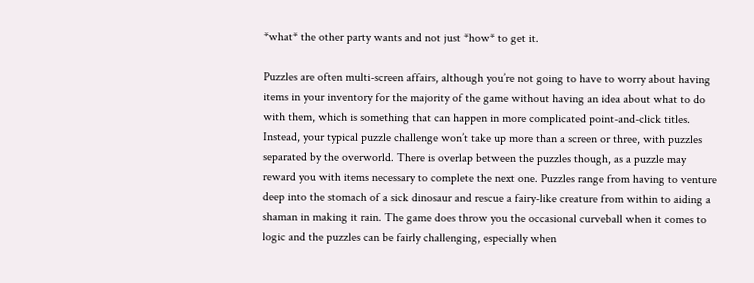*what* the other party wants and not just *how* to get it.

Puzzles are often multi-screen affairs, although you’re not going to have to worry about having items in your inventory for the majority of the game without having an idea about what to do with them, which is something that can happen in more complicated point-and-click titles. Instead, your typical puzzle challenge won’t take up more than a screen or three, with puzzles separated by the overworld. There is overlap between the puzzles though, as a puzzle may reward you with items necessary to complete the next one. Puzzles range from having to venture deep into the stomach of a sick dinosaur and rescue a fairy-like creature from within to aiding a shaman in making it rain. The game does throw you the occasional curveball when it comes to logic and the puzzles can be fairly challenging, especially when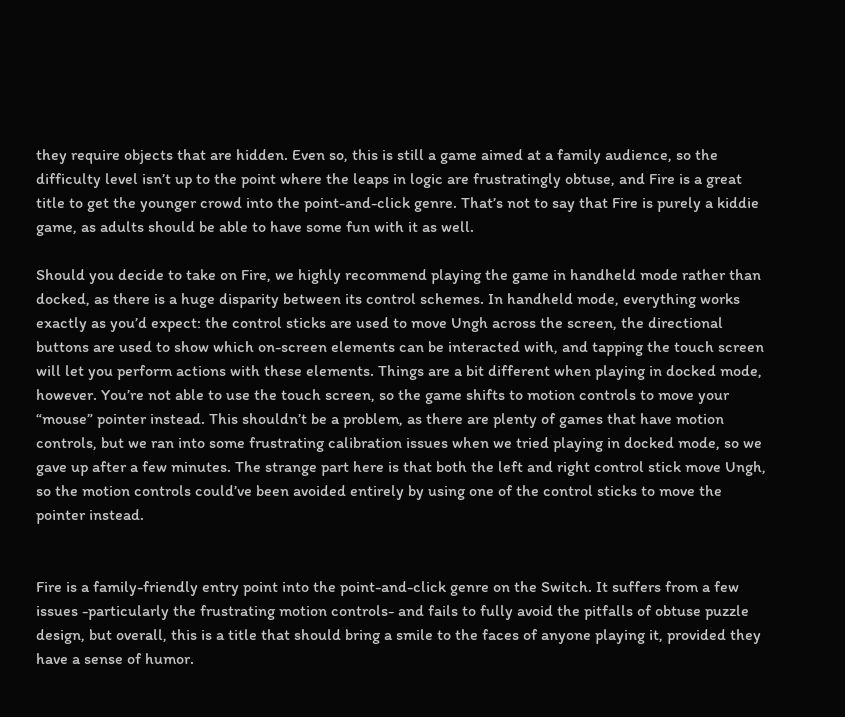they require objects that are hidden. Even so, this is still a game aimed at a family audience, so the difficulty level isn’t up to the point where the leaps in logic are frustratingly obtuse, and Fire is a great title to get the younger crowd into the point-and-click genre. That’s not to say that Fire is purely a kiddie game, as adults should be able to have some fun with it as well.

Should you decide to take on Fire, we highly recommend playing the game in handheld mode rather than docked, as there is a huge disparity between its control schemes. In handheld mode, everything works exactly as you’d expect: the control sticks are used to move Ungh across the screen, the directional buttons are used to show which on-screen elements can be interacted with, and tapping the touch screen will let you perform actions with these elements. Things are a bit different when playing in docked mode, however. You’re not able to use the touch screen, so the game shifts to motion controls to move your “mouse” pointer instead. This shouldn’t be a problem, as there are plenty of games that have motion controls, but we ran into some frustrating calibration issues when we tried playing in docked mode, so we gave up after a few minutes. The strange part here is that both the left and right control stick move Ungh, so the motion controls could’ve been avoided entirely by using one of the control sticks to move the pointer instead.


Fire is a family-friendly entry point into the point-and-click genre on the Switch. It suffers from a few issues -particularly the frustrating motion controls- and fails to fully avoid the pitfalls of obtuse puzzle design, but overall, this is a title that should bring a smile to the faces of anyone playing it, provided they have a sense of humor.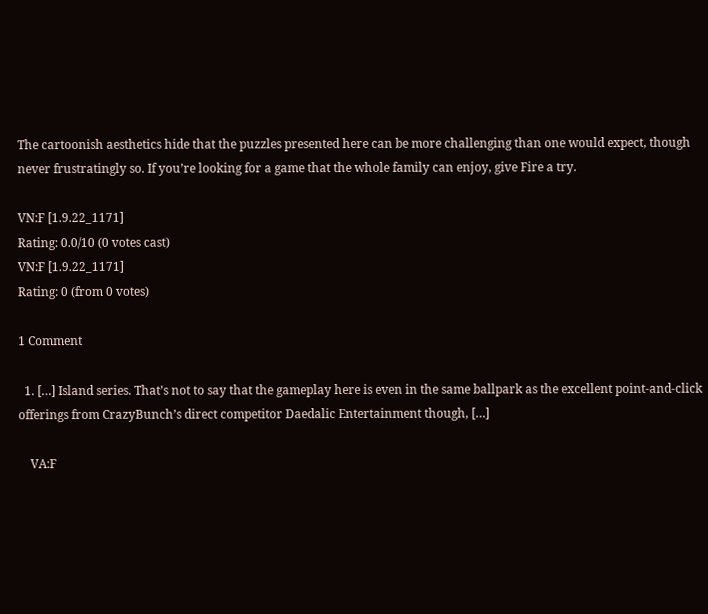The cartoonish aesthetics hide that the puzzles presented here can be more challenging than one would expect, though never frustratingly so. If you’re looking for a game that the whole family can enjoy, give Fire a try.

VN:F [1.9.22_1171]
Rating: 0.0/10 (0 votes cast)
VN:F [1.9.22_1171]
Rating: 0 (from 0 votes)

1 Comment

  1. […] Island series. That’s not to say that the gameplay here is even in the same ballpark as the excellent point-and-click offerings from CrazyBunch’s direct competitor Daedalic Entertainment though, […]

    VA:F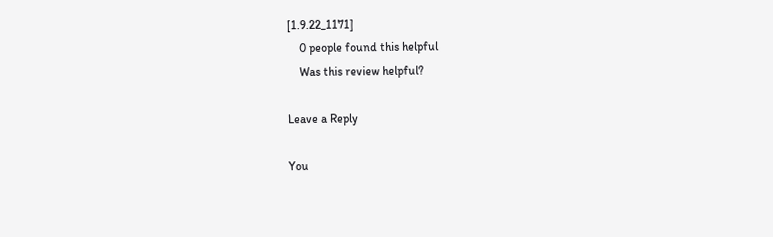[1.9.22_1171]
    0 people found this helpful
    Was this review helpful?

Leave a Reply

You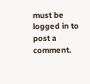must be logged in to post a comment.